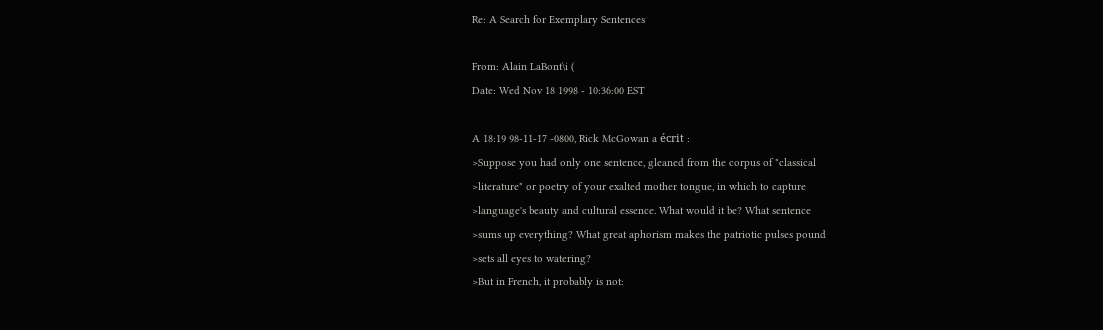Re: A Search for Exemplary Sentences

From: Alain LaBont\i (
Date: Wed Nov 18 1998 - 10:36:00 EST

A 18:19 98-11-17 -0800, Rick McGowan a écrit :
>Suppose you had only one sentence, gleaned from the corpus of "classical
>literature" or poetry of your exalted mother tongue, in which to capture
>language's beauty and cultural essence. What would it be? What sentence
>sums up everything? What great aphorism makes the patriotic pulses pound
>sets all eyes to watering?
>But in French, it probably is not: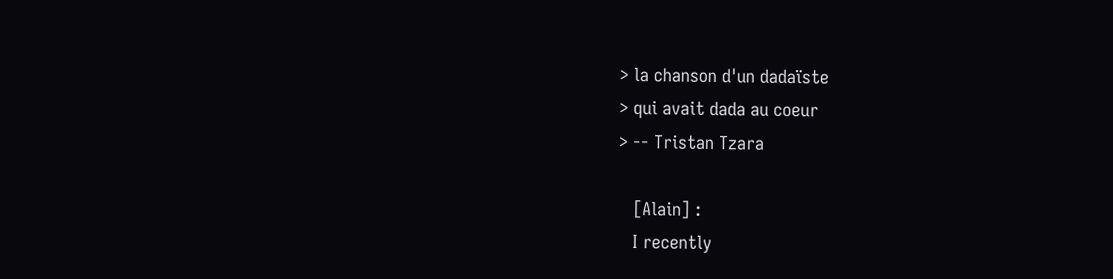> la chanson d'un dadaïste
> qui avait dada au coeur
> -- Tristan Tzara

   [Alain] :
   I recently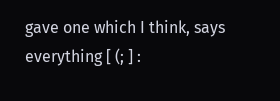gave one which I think, says everything [ (; ] :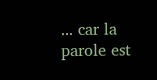... car la parole est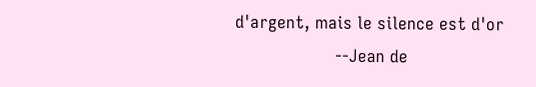d'argent, mais le silence est d'or
                    --Jean de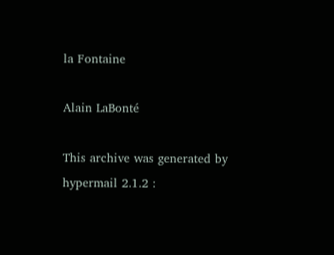la Fontaine

Alain LaBonté

This archive was generated by hypermail 2.1.2 :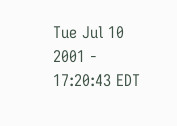Tue Jul 10 2001 - 17:20:43 EDT